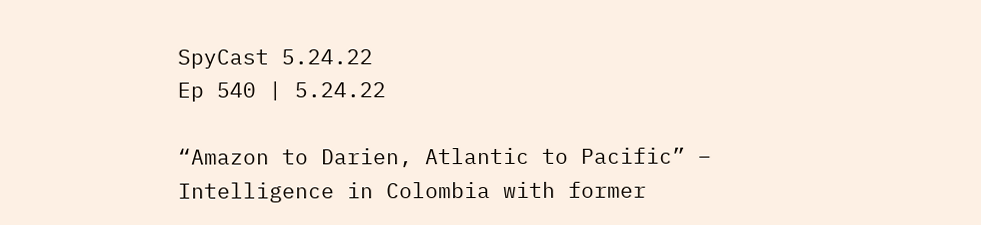SpyCast 5.24.22
Ep 540 | 5.24.22

“Amazon to Darien, Atlantic to Pacific” – Intelligence in Colombia with former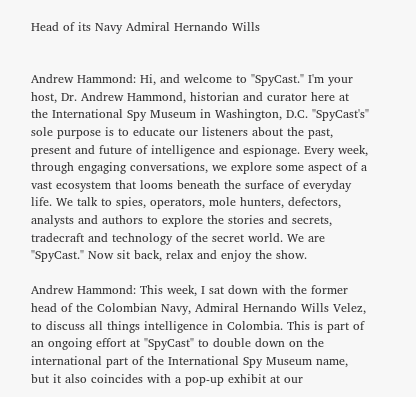Head of its Navy Admiral Hernando Wills


Andrew Hammond: Hi, and welcome to "SpyCast." I'm your host, Dr. Andrew Hammond, historian and curator here at the International Spy Museum in Washington, D.C. "SpyCast's" sole purpose is to educate our listeners about the past, present and future of intelligence and espionage. Every week, through engaging conversations, we explore some aspect of a vast ecosystem that looms beneath the surface of everyday life. We talk to spies, operators, mole hunters, defectors, analysts and authors to explore the stories and secrets, tradecraft and technology of the secret world. We are "SpyCast." Now sit back, relax and enjoy the show.

Andrew Hammond: This week, I sat down with the former head of the Colombian Navy, Admiral Hernando Wills Velez, to discuss all things intelligence in Colombia. This is part of an ongoing effort at "SpyCast" to double down on the international part of the International Spy Museum name, but it also coincides with a pop-up exhibit at our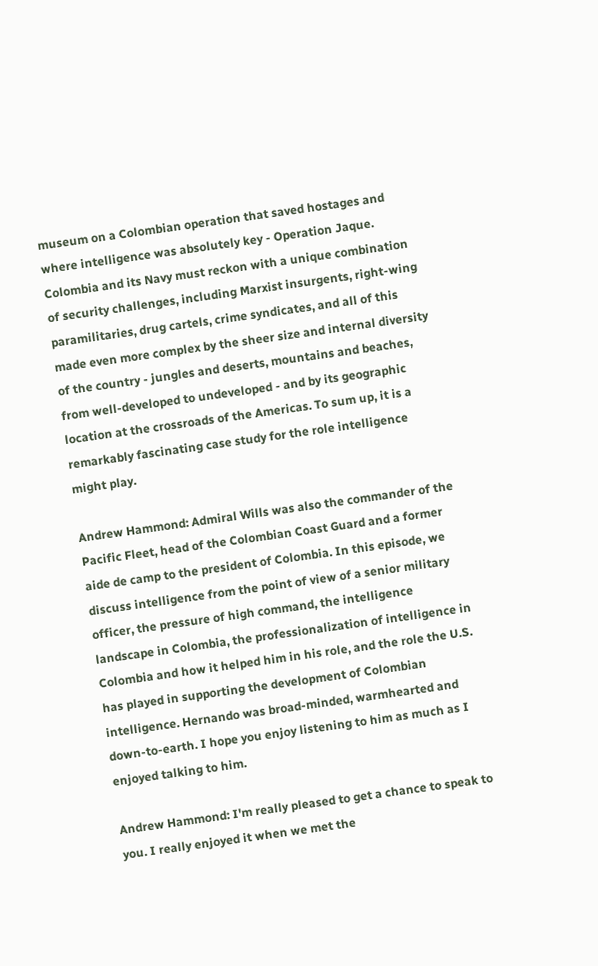museum on a Colombian operation that saved hostages and where intelligence was absolutely key - Operation Jaque. Colombia and its Navy must reckon with a unique combination of security challenges, including Marxist insurgents, right-wing paramilitaries, drug cartels, crime syndicates, and all of this made even more complex by the sheer size and internal diversity of the country - jungles and deserts, mountains and beaches, from well-developed to undeveloped - and by its geographic location at the crossroads of the Americas. To sum up, it is a remarkably fascinating case study for the role intelligence might play.

Andrew Hammond: Admiral Wills was also the commander of the Pacific Fleet, head of the Colombian Coast Guard and a former aide de camp to the president of Colombia. In this episode, we discuss intelligence from the point of view of a senior military officer, the pressure of high command, the intelligence landscape in Colombia, the professionalization of intelligence in Colombia and how it helped him in his role, and the role the U.S. has played in supporting the development of Colombian intelligence. Hernando was broad-minded, warmhearted and down-to-earth. I hope you enjoy listening to him as much as I enjoyed talking to him.

Andrew Hammond: I'm really pleased to get a chance to speak to you. I really enjoyed it when we met the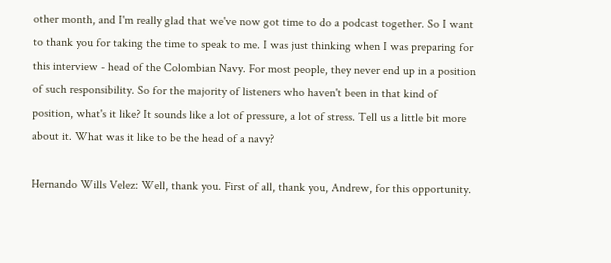other month, and I'm really glad that we've now got time to do a podcast together. So I want to thank you for taking the time to speak to me. I was just thinking when I was preparing for this interview - head of the Colombian Navy. For most people, they never end up in a position of such responsibility. So for the majority of listeners who haven't been in that kind of position, what's it like? It sounds like a lot of pressure, a lot of stress. Tell us a little bit more about it. What was it like to be the head of a navy?

Hernando Wills Velez: Well, thank you. First of all, thank you, Andrew, for this opportunity.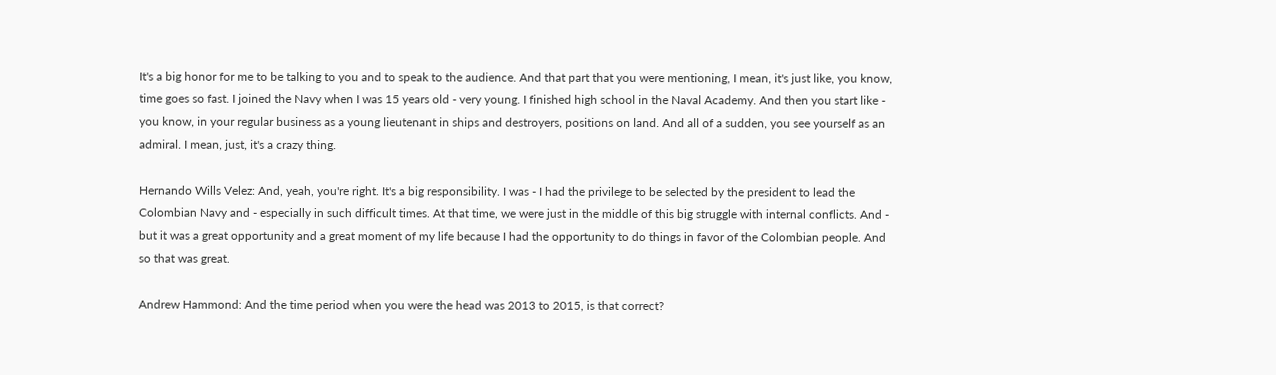It's a big honor for me to be talking to you and to speak to the audience. And that part that you were mentioning, I mean, it's just like, you know, time goes so fast. I joined the Navy when I was 15 years old - very young. I finished high school in the Naval Academy. And then you start like - you know, in your regular business as a young lieutenant in ships and destroyers, positions on land. And all of a sudden, you see yourself as an admiral. I mean, just, it's a crazy thing.

Hernando Wills Velez: And, yeah, you're right. It's a big responsibility. I was - I had the privilege to be selected by the president to lead the Colombian Navy and - especially in such difficult times. At that time, we were just in the middle of this big struggle with internal conflicts. And - but it was a great opportunity and a great moment of my life because I had the opportunity to do things in favor of the Colombian people. And so that was great.

Andrew Hammond: And the time period when you were the head was 2013 to 2015, is that correct?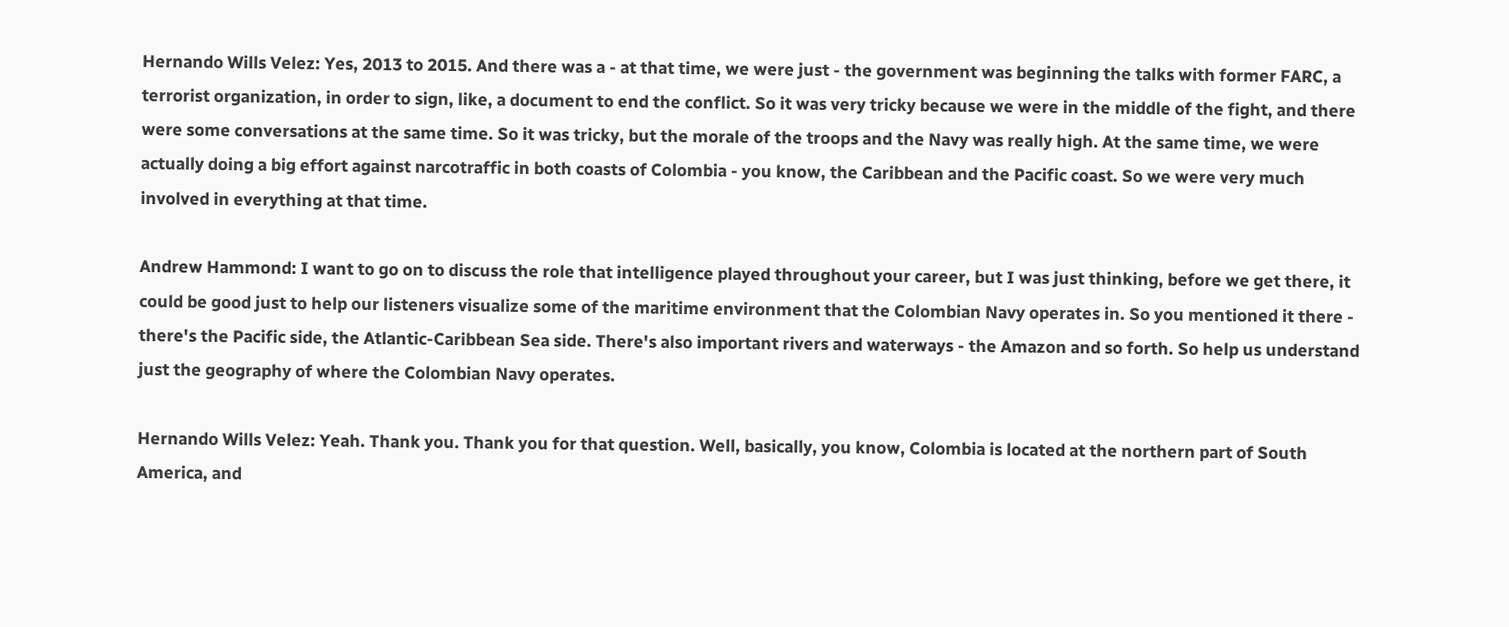Hernando Wills Velez: Yes, 2013 to 2015. And there was a - at that time, we were just - the government was beginning the talks with former FARC, a terrorist organization, in order to sign, like, a document to end the conflict. So it was very tricky because we were in the middle of the fight, and there were some conversations at the same time. So it was tricky, but the morale of the troops and the Navy was really high. At the same time, we were actually doing a big effort against narcotraffic in both coasts of Colombia - you know, the Caribbean and the Pacific coast. So we were very much involved in everything at that time.

Andrew Hammond: I want to go on to discuss the role that intelligence played throughout your career, but I was just thinking, before we get there, it could be good just to help our listeners visualize some of the maritime environment that the Colombian Navy operates in. So you mentioned it there - there's the Pacific side, the Atlantic-Caribbean Sea side. There's also important rivers and waterways - the Amazon and so forth. So help us understand just the geography of where the Colombian Navy operates.

Hernando Wills Velez: Yeah. Thank you. Thank you for that question. Well, basically, you know, Colombia is located at the northern part of South America, and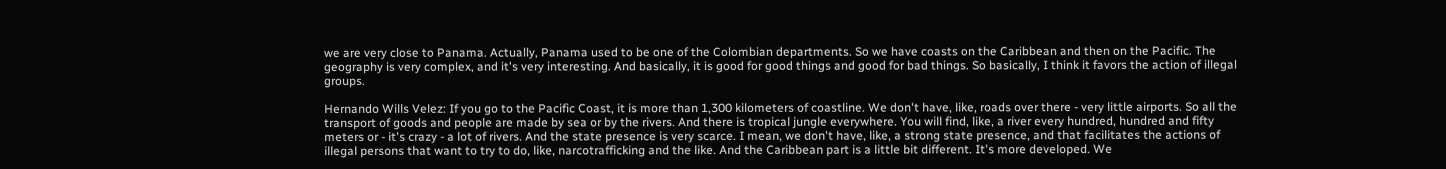we are very close to Panama. Actually, Panama used to be one of the Colombian departments. So we have coasts on the Caribbean and then on the Pacific. The geography is very complex, and it's very interesting. And basically, it is good for good things and good for bad things. So basically, I think it favors the action of illegal groups.

Hernando Wills Velez: If you go to the Pacific Coast, it is more than 1,300 kilometers of coastline. We don't have, like, roads over there - very little airports. So all the transport of goods and people are made by sea or by the rivers. And there is tropical jungle everywhere. You will find, like, a river every hundred, hundred and fifty meters or - it's crazy - a lot of rivers. And the state presence is very scarce. I mean, we don't have, like, a strong state presence, and that facilitates the actions of illegal persons that want to try to do, like, narcotrafficking and the like. And the Caribbean part is a little bit different. It's more developed. We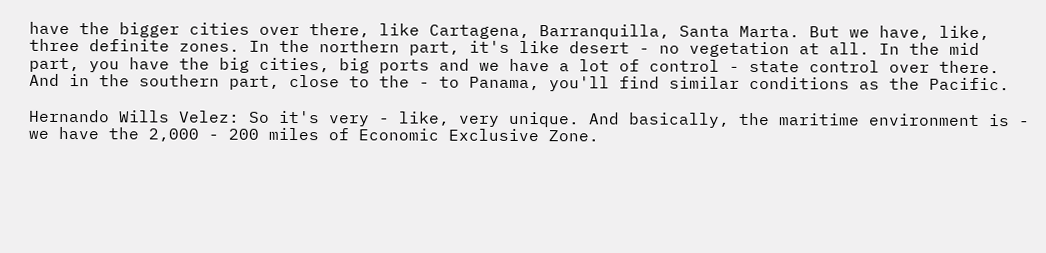have the bigger cities over there, like Cartagena, Barranquilla, Santa Marta. But we have, like, three definite zones. In the northern part, it's like desert - no vegetation at all. In the mid part, you have the big cities, big ports and we have a lot of control - state control over there. And in the southern part, close to the - to Panama, you'll find similar conditions as the Pacific.

Hernando Wills Velez: So it's very - like, very unique. And basically, the maritime environment is - we have the 2,000 - 200 miles of Economic Exclusive Zone.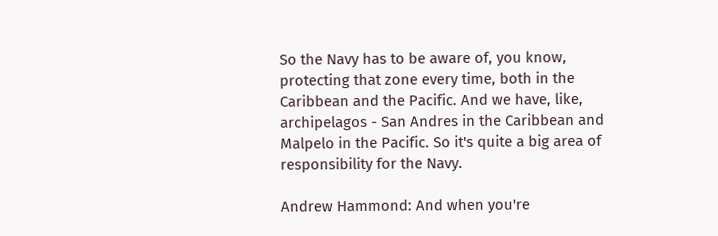So the Navy has to be aware of, you know, protecting that zone every time, both in the Caribbean and the Pacific. And we have, like, archipelagos - San Andres in the Caribbean and Malpelo in the Pacific. So it's quite a big area of responsibility for the Navy.

Andrew Hammond: And when you're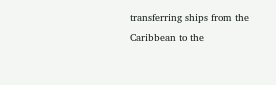transferring ships from the Caribbean to the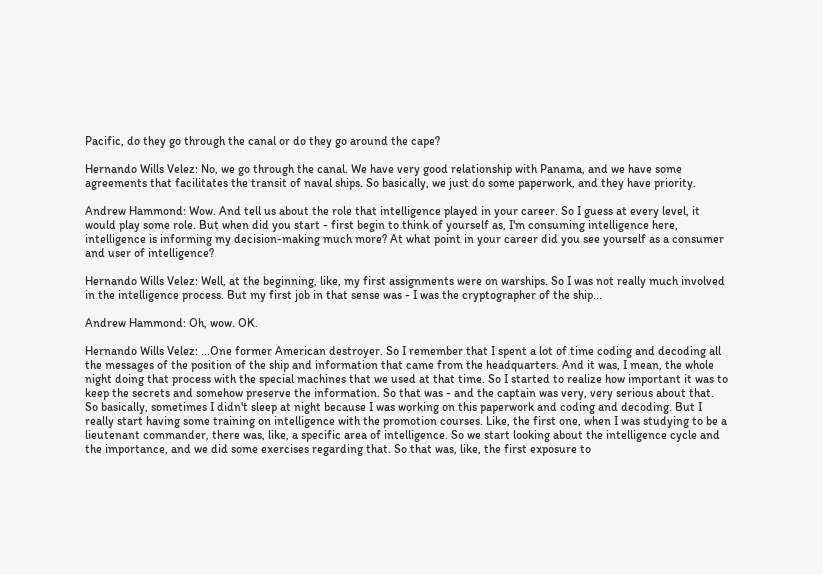Pacific, do they go through the canal or do they go around the cape?

Hernando Wills Velez: No, we go through the canal. We have very good relationship with Panama, and we have some agreements that facilitates the transit of naval ships. So basically, we just do some paperwork, and they have priority.

Andrew Hammond: Wow. And tell us about the role that intelligence played in your career. So I guess at every level, it would play some role. But when did you start - first begin to think of yourself as, I'm consuming intelligence here, intelligence is informing my decision-making much more? At what point in your career did you see yourself as a consumer and user of intelligence?

Hernando Wills Velez: Well, at the beginning, like, my first assignments were on warships. So I was not really much involved in the intelligence process. But my first job in that sense was - I was the cryptographer of the ship...

Andrew Hammond: Oh, wow. OK.

Hernando Wills Velez: ...One former American destroyer. So I remember that I spent a lot of time coding and decoding all the messages of the position of the ship and information that came from the headquarters. And it was, I mean, the whole night doing that process with the special machines that we used at that time. So I started to realize how important it was to keep the secrets and somehow preserve the information. So that was - and the captain was very, very serious about that. So basically, sometimes I didn't sleep at night because I was working on this paperwork and coding and decoding. But I really start having some training on intelligence with the promotion courses. Like, the first one, when I was studying to be a lieutenant commander, there was, like, a specific area of intelligence. So we start looking about the intelligence cycle and the importance, and we did some exercises regarding that. So that was, like, the first exposure to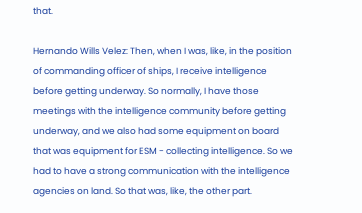that.

Hernando Wills Velez: Then, when I was, like, in the position of commanding officer of ships, I receive intelligence before getting underway. So normally, I have those meetings with the intelligence community before getting underway, and we also had some equipment on board that was equipment for ESM - collecting intelligence. So we had to have a strong communication with the intelligence agencies on land. So that was, like, the other part.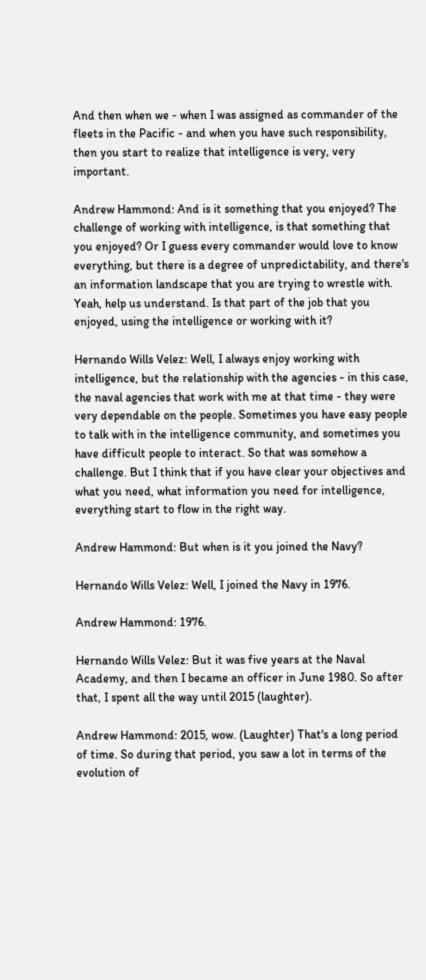And then when we - when I was assigned as commander of the fleets in the Pacific - and when you have such responsibility, then you start to realize that intelligence is very, very important.

Andrew Hammond: And is it something that you enjoyed? The challenge of working with intelligence, is that something that you enjoyed? Or I guess every commander would love to know everything, but there is a degree of unpredictability, and there's an information landscape that you are trying to wrestle with. Yeah, help us understand. Is that part of the job that you enjoyed, using the intelligence or working with it?

Hernando Wills Velez: Well, I always enjoy working with intelligence, but the relationship with the agencies - in this case, the naval agencies that work with me at that time - they were very dependable on the people. Sometimes you have easy people to talk with in the intelligence community, and sometimes you have difficult people to interact. So that was somehow a challenge. But I think that if you have clear your objectives and what you need, what information you need for intelligence, everything start to flow in the right way.

Andrew Hammond: But when is it you joined the Navy?

Hernando Wills Velez: Well, I joined the Navy in 1976.

Andrew Hammond: 1976.

Hernando Wills Velez: But it was five years at the Naval Academy, and then I became an officer in June 1980. So after that, I spent all the way until 2015 (laughter).

Andrew Hammond: 2015, wow. (Laughter) That's a long period of time. So during that period, you saw a lot in terms of the evolution of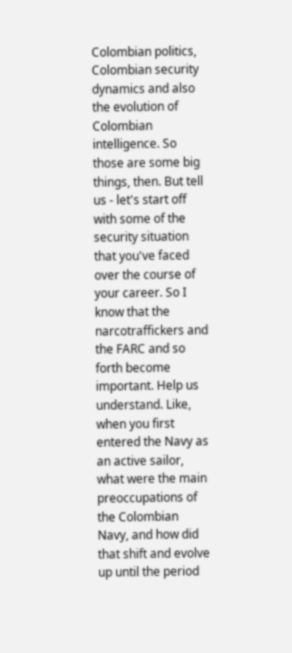Colombian politics, Colombian security dynamics and also the evolution of Colombian intelligence. So those are some big things, then. But tell us - let's start off with some of the security situation that you've faced over the course of your career. So I know that the narcotraffickers and the FARC and so forth become important. Help us understand. Like, when you first entered the Navy as an active sailor, what were the main preoccupations of the Colombian Navy, and how did that shift and evolve up until the period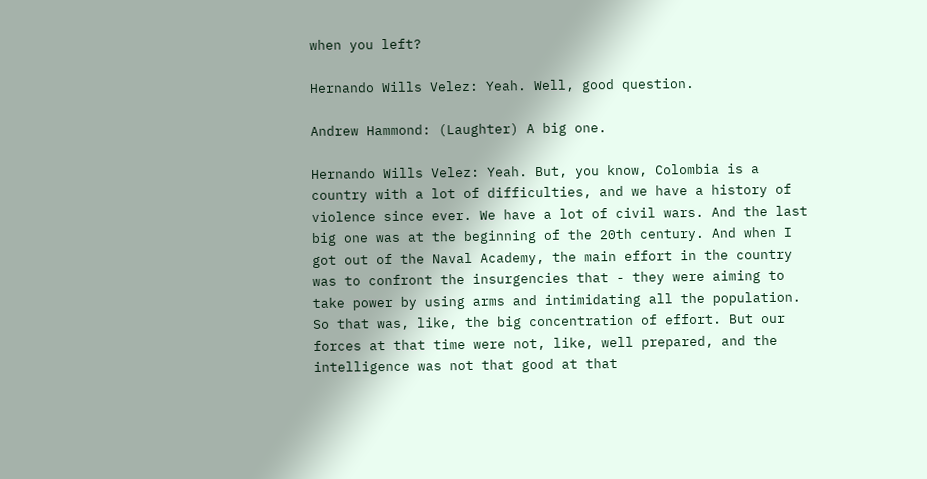when you left?

Hernando Wills Velez: Yeah. Well, good question.

Andrew Hammond: (Laughter) A big one.

Hernando Wills Velez: Yeah. But, you know, Colombia is a country with a lot of difficulties, and we have a history of violence since ever. We have a lot of civil wars. And the last big one was at the beginning of the 20th century. And when I got out of the Naval Academy, the main effort in the country was to confront the insurgencies that - they were aiming to take power by using arms and intimidating all the population. So that was, like, the big concentration of effort. But our forces at that time were not, like, well prepared, and the intelligence was not that good at that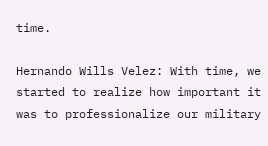time.

Hernando Wills Velez: With time, we started to realize how important it was to professionalize our military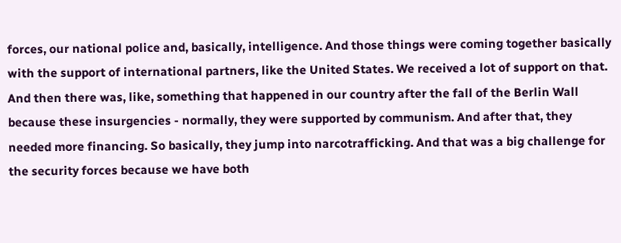forces, our national police and, basically, intelligence. And those things were coming together basically with the support of international partners, like the United States. We received a lot of support on that. And then there was, like, something that happened in our country after the fall of the Berlin Wall because these insurgencies - normally, they were supported by communism. And after that, they needed more financing. So basically, they jump into narcotrafficking. And that was a big challenge for the security forces because we have both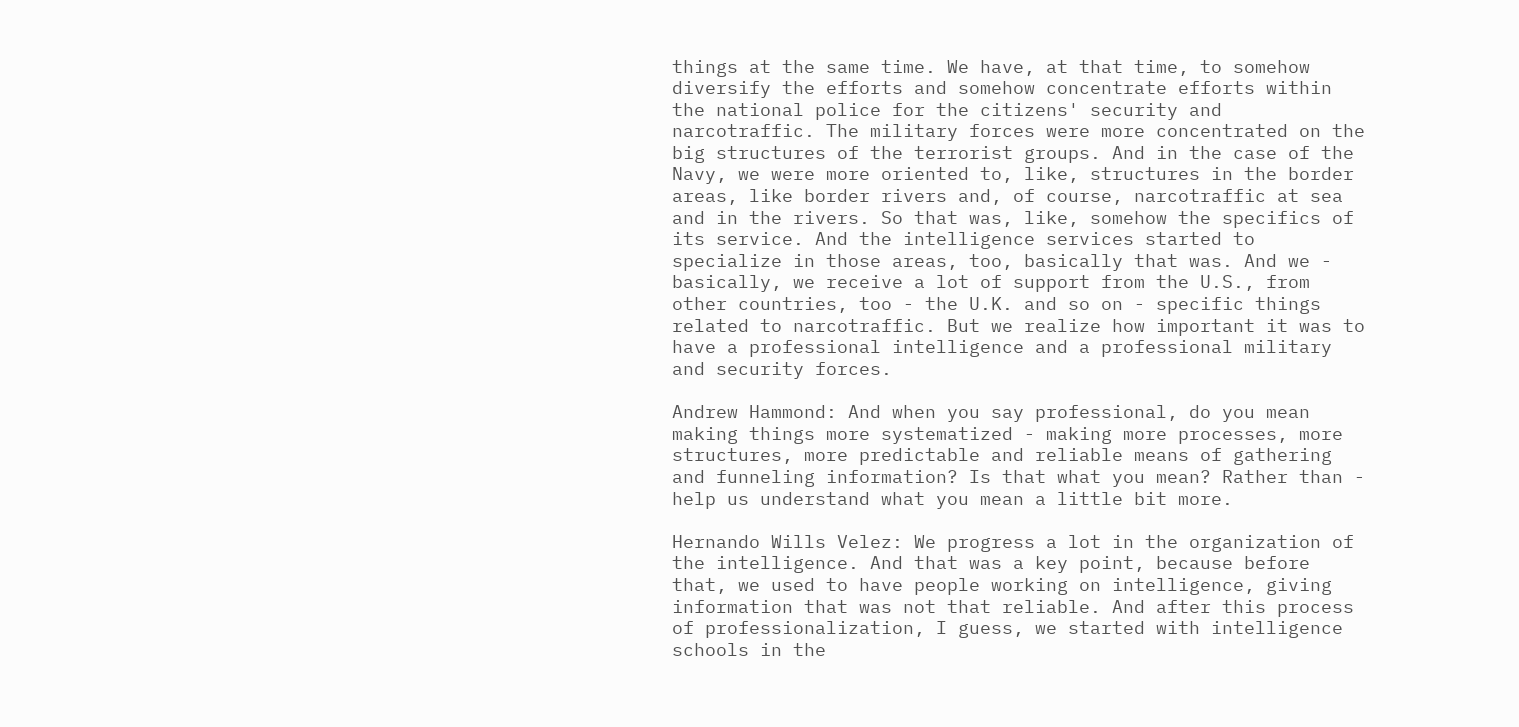things at the same time. We have, at that time, to somehow diversify the efforts and somehow concentrate efforts within the national police for the citizens' security and narcotraffic. The military forces were more concentrated on the big structures of the terrorist groups. And in the case of the Navy, we were more oriented to, like, structures in the border areas, like border rivers and, of course, narcotraffic at sea and in the rivers. So that was, like, somehow the specifics of its service. And the intelligence services started to specialize in those areas, too, basically that was. And we - basically, we receive a lot of support from the U.S., from other countries, too - the U.K. and so on - specific things related to narcotraffic. But we realize how important it was to have a professional intelligence and a professional military and security forces.

Andrew Hammond: And when you say professional, do you mean making things more systematized - making more processes, more structures, more predictable and reliable means of gathering and funneling information? Is that what you mean? Rather than - help us understand what you mean a little bit more.

Hernando Wills Velez: We progress a lot in the organization of the intelligence. And that was a key point, because before that, we used to have people working on intelligence, giving information that was not that reliable. And after this process of professionalization, I guess, we started with intelligence schools in the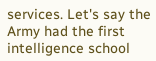services. Let's say the Army had the first intelligence school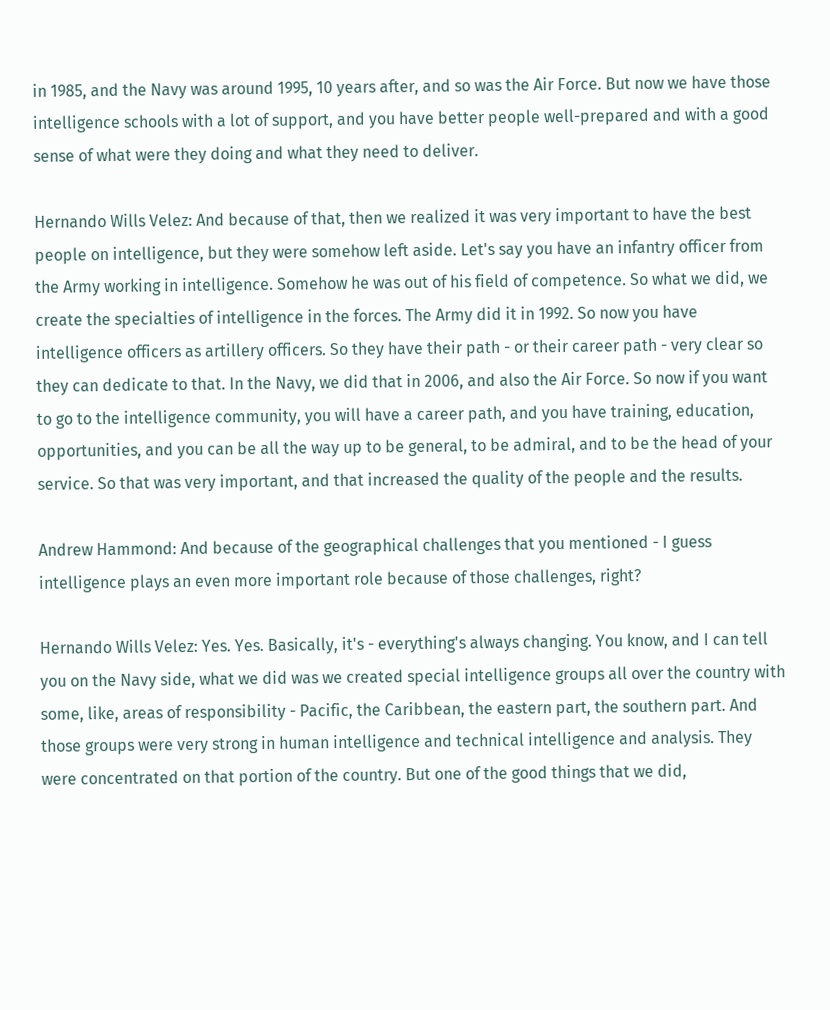in 1985, and the Navy was around 1995, 10 years after, and so was the Air Force. But now we have those intelligence schools with a lot of support, and you have better people well-prepared and with a good sense of what were they doing and what they need to deliver.

Hernando Wills Velez: And because of that, then we realized it was very important to have the best people on intelligence, but they were somehow left aside. Let's say you have an infantry officer from the Army working in intelligence. Somehow he was out of his field of competence. So what we did, we create the specialties of intelligence in the forces. The Army did it in 1992. So now you have intelligence officers as artillery officers. So they have their path - or their career path - very clear so they can dedicate to that. In the Navy, we did that in 2006, and also the Air Force. So now if you want to go to the intelligence community, you will have a career path, and you have training, education, opportunities, and you can be all the way up to be general, to be admiral, and to be the head of your service. So that was very important, and that increased the quality of the people and the results.

Andrew Hammond: And because of the geographical challenges that you mentioned - I guess intelligence plays an even more important role because of those challenges, right?

Hernando Wills Velez: Yes. Yes. Basically, it's - everything's always changing. You know, and I can tell you on the Navy side, what we did was we created special intelligence groups all over the country with some, like, areas of responsibility - Pacific, the Caribbean, the eastern part, the southern part. And those groups were very strong in human intelligence and technical intelligence and analysis. They were concentrated on that portion of the country. But one of the good things that we did,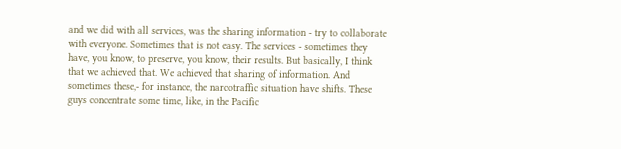and we did with all services, was the sharing information - try to collaborate with everyone. Sometimes that is not easy. The services - sometimes they have, you know, to preserve, you know, their results. But basically, I think that we achieved that. We achieved that sharing of information. And sometimes these,- for instance, the narcotraffic situation have shifts. These guys concentrate some time, like, in the Pacific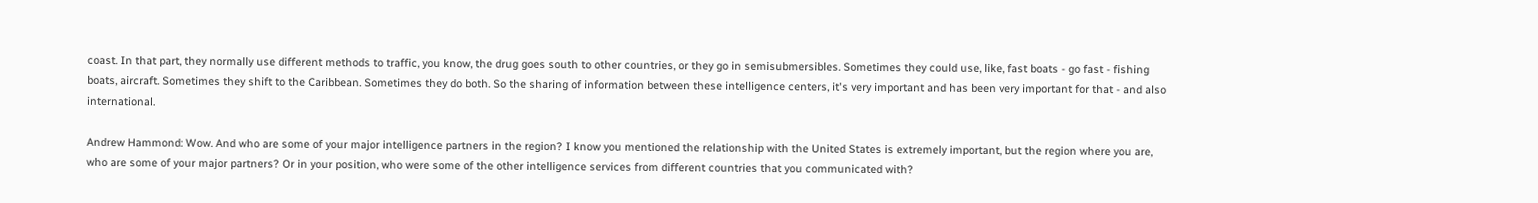coast. In that part, they normally use different methods to traffic, you know, the drug goes south to other countries, or they go in semisubmersibles. Sometimes they could use, like, fast boats - go fast - fishing boats, aircraft. Sometimes they shift to the Caribbean. Sometimes they do both. So the sharing of information between these intelligence centers, it's very important and has been very important for that - and also international.

Andrew Hammond: Wow. And who are some of your major intelligence partners in the region? I know you mentioned the relationship with the United States is extremely important, but the region where you are, who are some of your major partners? Or in your position, who were some of the other intelligence services from different countries that you communicated with?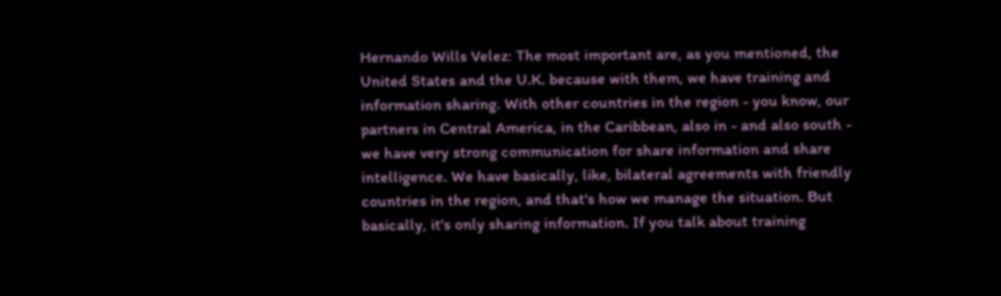Hernando Wills Velez: The most important are, as you mentioned, the United States and the U.K. because with them, we have training and information sharing. With other countries in the region - you know, our partners in Central America, in the Caribbean, also in - and also south - we have very strong communication for share information and share intelligence. We have basically, like, bilateral agreements with friendly countries in the region, and that's how we manage the situation. But basically, it's only sharing information. If you talk about training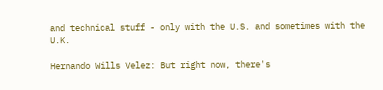and technical stuff - only with the U.S. and sometimes with the U.K.

Hernando Wills Velez: But right now, there's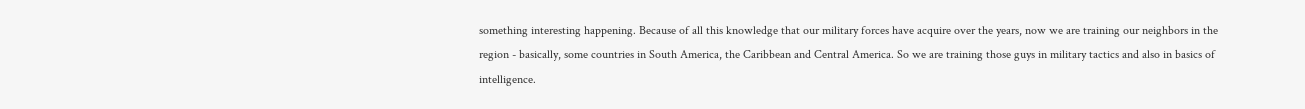something interesting happening. Because of all this knowledge that our military forces have acquire over the years, now we are training our neighbors in the region - basically, some countries in South America, the Caribbean and Central America. So we are training those guys in military tactics and also in basics of intelligence.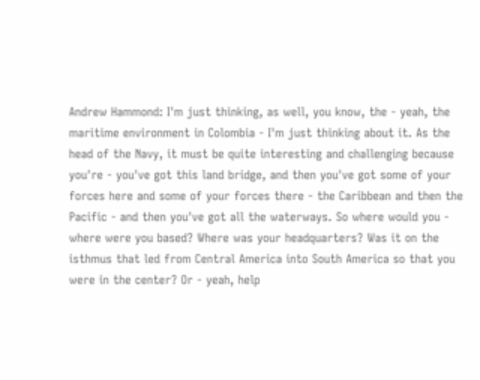Andrew Hammond: I'm just thinking, as well, you know, the - yeah, the maritime environment in Colombia - I'm just thinking about it. As the head of the Navy, it must be quite interesting and challenging because you're - you've got this land bridge, and then you've got some of your forces here and some of your forces there - the Caribbean and then the Pacific - and then you've got all the waterways. So where would you - where were you based? Where was your headquarters? Was it on the isthmus that led from Central America into South America so that you were in the center? Or - yeah, help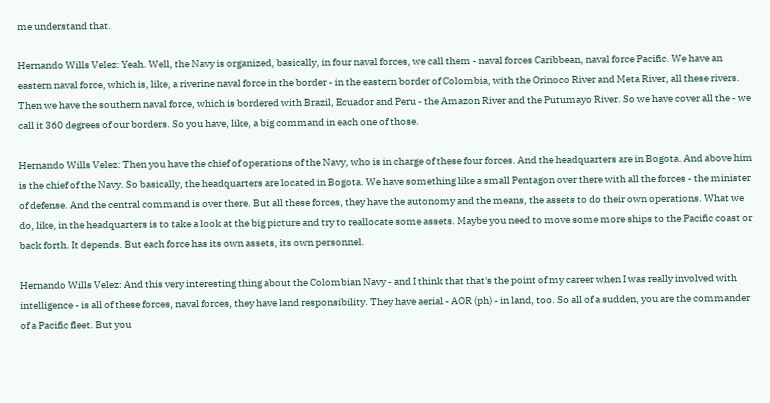me understand that.

Hernando Wills Velez: Yeah. Well, the Navy is organized, basically, in four naval forces, we call them - naval forces Caribbean, naval force Pacific. We have an eastern naval force, which is, like, a riverine naval force in the border - in the eastern border of Colombia, with the Orinoco River and Meta River, all these rivers. Then we have the southern naval force, which is bordered with Brazil, Ecuador and Peru - the Amazon River and the Putumayo River. So we have cover all the - we call it 360 degrees of our borders. So you have, like, a big command in each one of those.

Hernando Wills Velez: Then you have the chief of operations of the Navy, who is in charge of these four forces. And the headquarters are in Bogota. And above him is the chief of the Navy. So basically, the headquarters are located in Bogota. We have something like a small Pentagon over there with all the forces - the minister of defense. And the central command is over there. But all these forces, they have the autonomy and the means, the assets to do their own operations. What we do, like, in the headquarters is to take a look at the big picture and try to reallocate some assets. Maybe you need to move some more ships to the Pacific coast or back forth. It depends. But each force has its own assets, its own personnel.

Hernando Wills Velez: And this very interesting thing about the Colombian Navy - and I think that that's the point of my career when I was really involved with intelligence - is all of these forces, naval forces, they have land responsibility. They have aerial - AOR (ph) - in land, too. So all of a sudden, you are the commander of a Pacific fleet. But you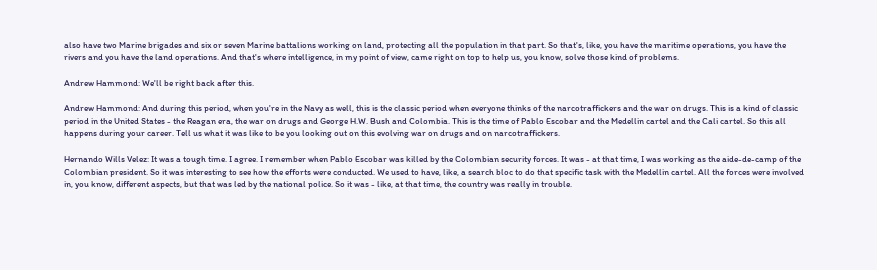also have two Marine brigades and six or seven Marine battalions working on land, protecting all the population in that part. So that's, like, you have the maritime operations, you have the rivers and you have the land operations. And that's where intelligence, in my point of view, came right on top to help us, you know, solve those kind of problems.

Andrew Hammond: We'll be right back after this.

Andrew Hammond: And during this period, when you're in the Navy as well, this is the classic period when everyone thinks of the narcotraffickers and the war on drugs. This is a kind of classic period in the United States - the Reagan era, the war on drugs and George H.W. Bush and Colombia. This is the time of Pablo Escobar and the Medellin cartel and the Cali cartel. So this all happens during your career. Tell us what it was like to be you looking out on this evolving war on drugs and on narcotraffickers.

Hernando Wills Velez: It was a tough time. I agree. I remember when Pablo Escobar was killed by the Colombian security forces. It was - at that time, I was working as the aide-de-camp of the Colombian president. So it was interesting to see how the efforts were conducted. We used to have, like, a search bloc to do that specific task with the Medellin cartel. All the forces were involved in, you know, different aspects, but that was led by the national police. So it was - like, at that time, the country was really in trouble.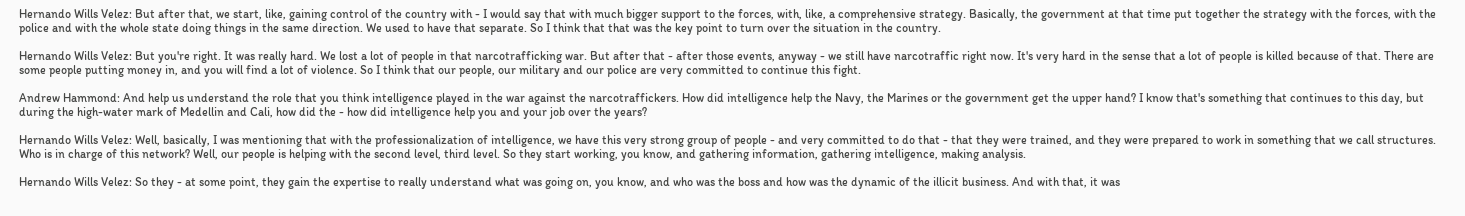Hernando Wills Velez: But after that, we start, like, gaining control of the country with - I would say that with much bigger support to the forces, with, like, a comprehensive strategy. Basically, the government at that time put together the strategy with the forces, with the police and with the whole state doing things in the same direction. We used to have that separate. So I think that that was the key point to turn over the situation in the country.

Hernando Wills Velez: But you're right. It was really hard. We lost a lot of people in that narcotrafficking war. But after that - after those events, anyway - we still have narcotraffic right now. It's very hard in the sense that a lot of people is killed because of that. There are some people putting money in, and you will find a lot of violence. So I think that our people, our military and our police are very committed to continue this fight.

Andrew Hammond: And help us understand the role that you think intelligence played in the war against the narcotraffickers. How did intelligence help the Navy, the Marines or the government get the upper hand? I know that's something that continues to this day, but during the high-water mark of Medellin and Cali, how did the - how did intelligence help you and your job over the years?

Hernando Wills Velez: Well, basically, I was mentioning that with the professionalization of intelligence, we have this very strong group of people - and very committed to do that - that they were trained, and they were prepared to work in something that we call structures. Who is in charge of this network? Well, our people is helping with the second level, third level. So they start working, you know, and gathering information, gathering intelligence, making analysis.

Hernando Wills Velez: So they - at some point, they gain the expertise to really understand what was going on, you know, and who was the boss and how was the dynamic of the illicit business. And with that, it was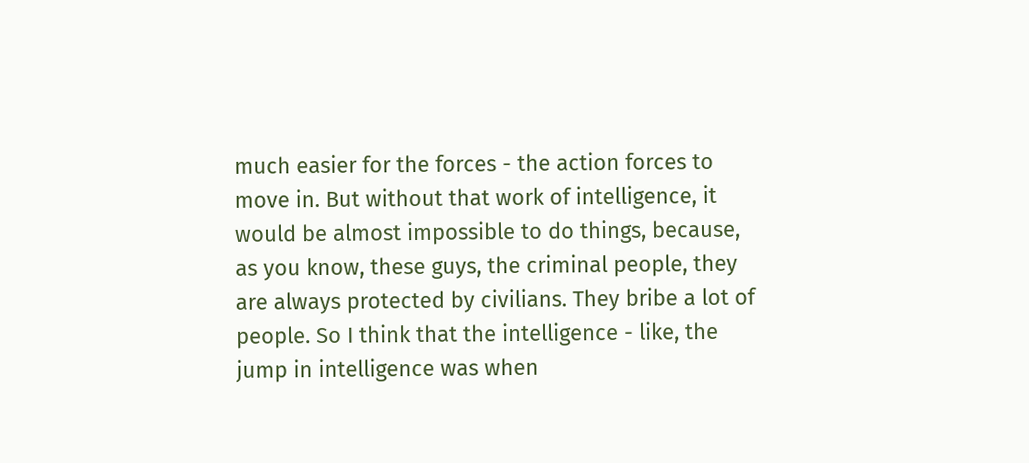much easier for the forces - the action forces to move in. But without that work of intelligence, it would be almost impossible to do things, because, as you know, these guys, the criminal people, they are always protected by civilians. They bribe a lot of people. So I think that the intelligence - like, the jump in intelligence was when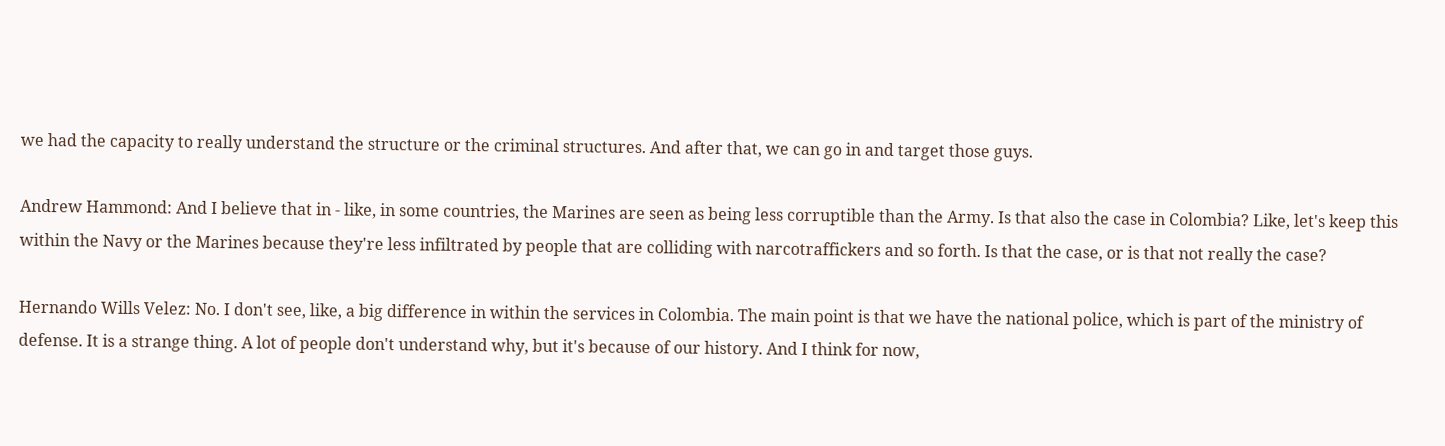we had the capacity to really understand the structure or the criminal structures. And after that, we can go in and target those guys.

Andrew Hammond: And I believe that in - like, in some countries, the Marines are seen as being less corruptible than the Army. Is that also the case in Colombia? Like, let's keep this within the Navy or the Marines because they're less infiltrated by people that are colliding with narcotraffickers and so forth. Is that the case, or is that not really the case?

Hernando Wills Velez: No. I don't see, like, a big difference in within the services in Colombia. The main point is that we have the national police, which is part of the ministry of defense. It is a strange thing. A lot of people don't understand why, but it's because of our history. And I think for now,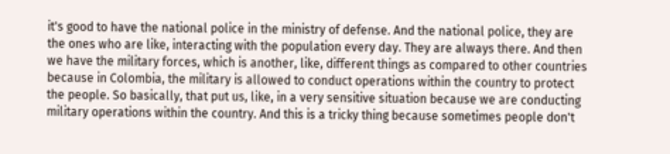it's good to have the national police in the ministry of defense. And the national police, they are the ones who are like, interacting with the population every day. They are always there. And then we have the military forces, which is another, like, different things as compared to other countries because in Colombia, the military is allowed to conduct operations within the country to protect the people. So basically, that put us, like, in a very sensitive situation because we are conducting military operations within the country. And this is a tricky thing because sometimes people don't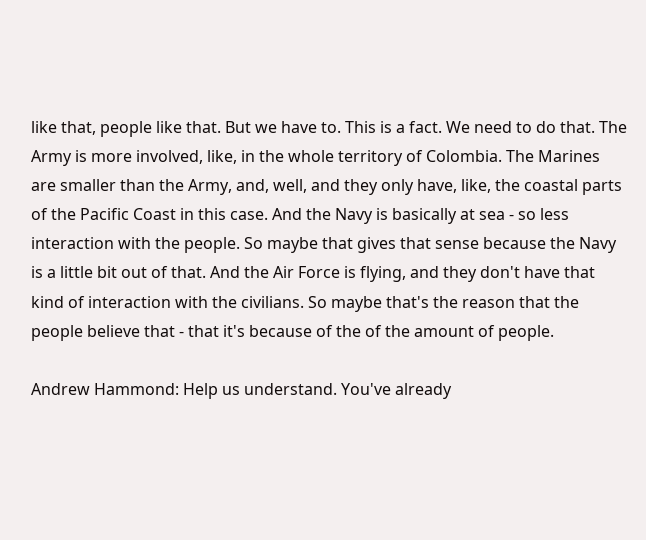like that, people like that. But we have to. This is a fact. We need to do that. The Army is more involved, like, in the whole territory of Colombia. The Marines are smaller than the Army, and, well, and they only have, like, the coastal parts of the Pacific Coast in this case. And the Navy is basically at sea - so less interaction with the people. So maybe that gives that sense because the Navy is a little bit out of that. And the Air Force is flying, and they don't have that kind of interaction with the civilians. So maybe that's the reason that the people believe that - that it's because of the of the amount of people.

Andrew Hammond: Help us understand. You've already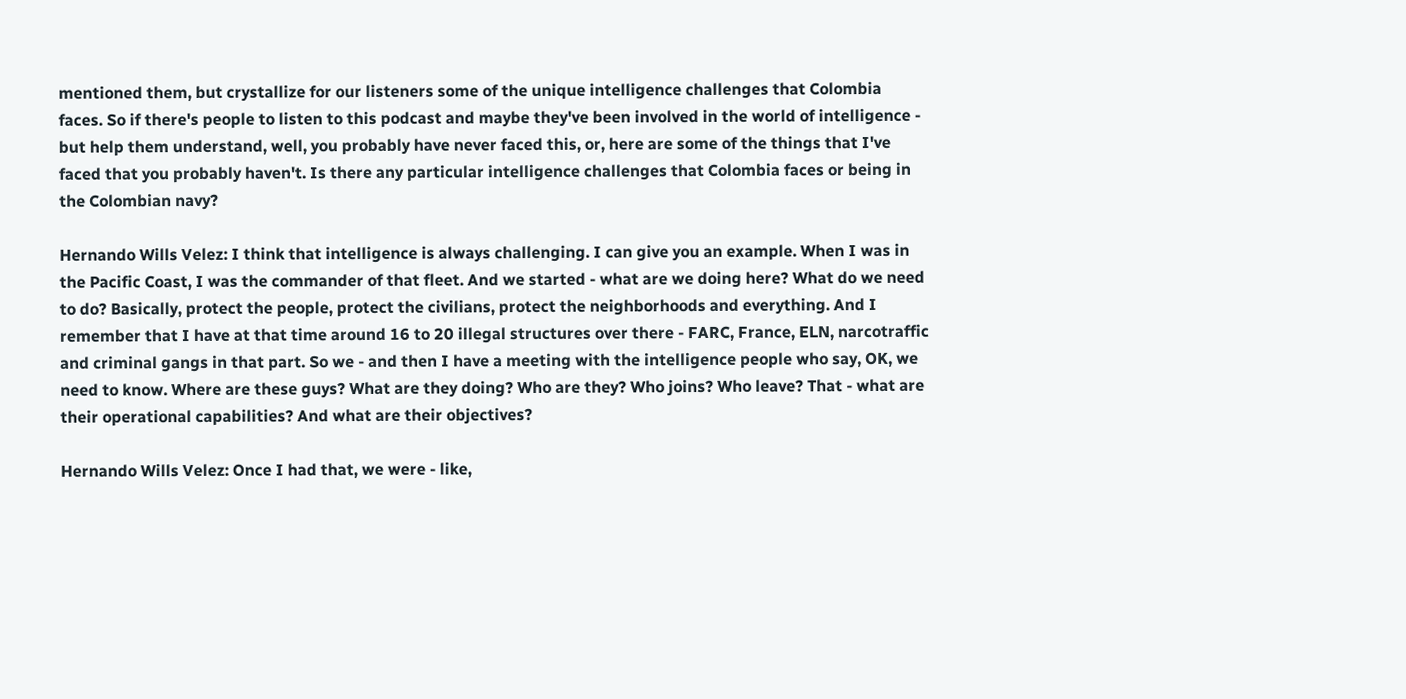mentioned them, but crystallize for our listeners some of the unique intelligence challenges that Colombia faces. So if there's people to listen to this podcast and maybe they've been involved in the world of intelligence - but help them understand, well, you probably have never faced this, or, here are some of the things that I've faced that you probably haven't. Is there any particular intelligence challenges that Colombia faces or being in the Colombian navy?

Hernando Wills Velez: I think that intelligence is always challenging. I can give you an example. When I was in the Pacific Coast, I was the commander of that fleet. And we started - what are we doing here? What do we need to do? Basically, protect the people, protect the civilians, protect the neighborhoods and everything. And I remember that I have at that time around 16 to 20 illegal structures over there - FARC, France, ELN, narcotraffic and criminal gangs in that part. So we - and then I have a meeting with the intelligence people who say, OK, we need to know. Where are these guys? What are they doing? Who are they? Who joins? Who leave? That - what are their operational capabilities? And what are their objectives?

Hernando Wills Velez: Once I had that, we were - like,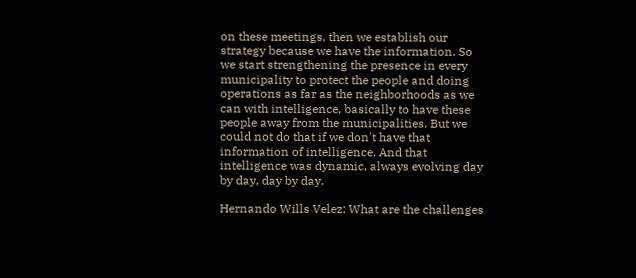on these meetings, then we establish our strategy because we have the information. So we start strengthening the presence in every municipality to protect the people and doing operations as far as the neighborhoods as we can with intelligence, basically to have these people away from the municipalities. But we could not do that if we don't have that information of intelligence. And that intelligence was dynamic, always evolving day by day, day by day.

Hernando Wills Velez: What are the challenges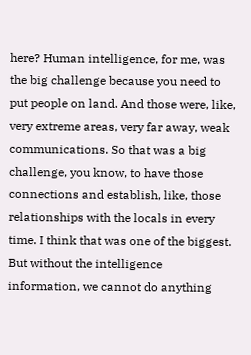here? Human intelligence, for me, was the big challenge because you need to put people on land. And those were, like, very extreme areas, very far away, weak communications. So that was a big challenge, you know, to have those connections and establish, like, those relationships with the locals in every time. I think that was one of the biggest. But without the intelligence information, we cannot do anything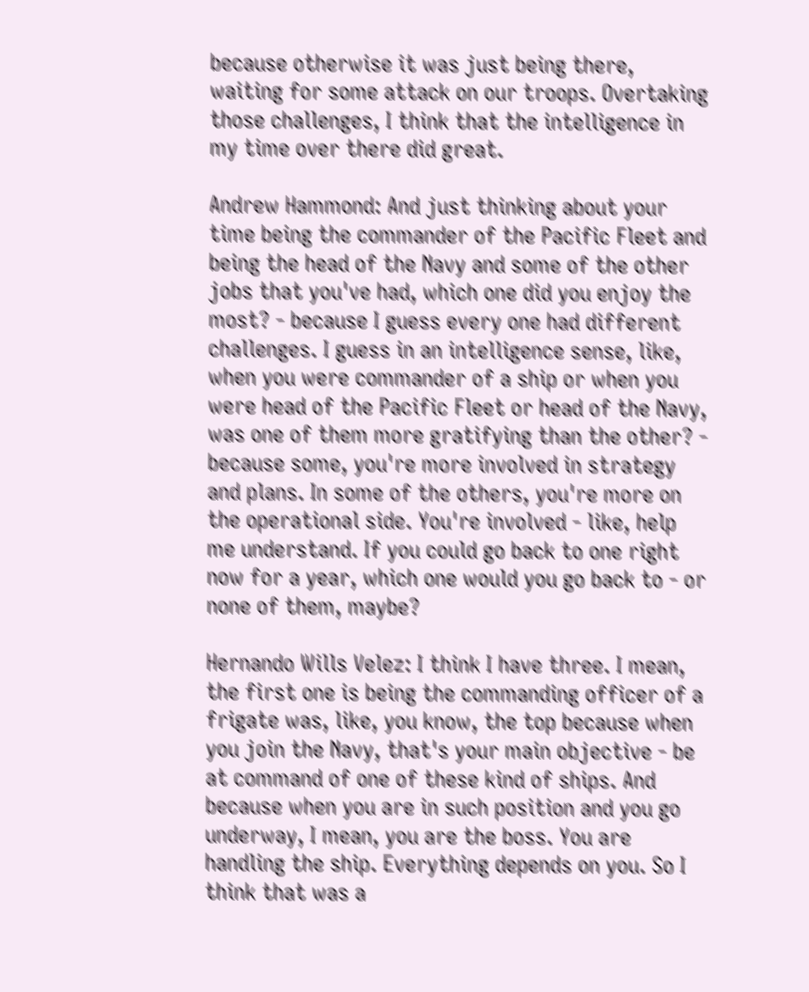because otherwise it was just being there, waiting for some attack on our troops. Overtaking those challenges, I think that the intelligence in my time over there did great.

Andrew Hammond: And just thinking about your time being the commander of the Pacific Fleet and being the head of the Navy and some of the other jobs that you've had, which one did you enjoy the most? - because I guess every one had different challenges. I guess in an intelligence sense, like, when you were commander of a ship or when you were head of the Pacific Fleet or head of the Navy, was one of them more gratifying than the other? - because some, you're more involved in strategy and plans. In some of the others, you're more on the operational side. You're involved - like, help me understand. If you could go back to one right now for a year, which one would you go back to - or none of them, maybe?

Hernando Wills Velez: I think I have three. I mean, the first one is being the commanding officer of a frigate was, like, you know, the top because when you join the Navy, that's your main objective - be at command of one of these kind of ships. And because when you are in such position and you go underway, I mean, you are the boss. You are handling the ship. Everything depends on you. So I think that was a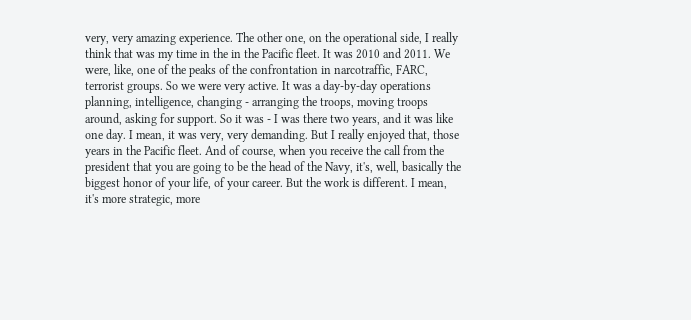very, very amazing experience. The other one, on the operational side, I really think that was my time in the in the Pacific fleet. It was 2010 and 2011. We were, like, one of the peaks of the confrontation in narcotraffic, FARC, terrorist groups. So we were very active. It was a day-by-day operations planning, intelligence, changing - arranging the troops, moving troops around, asking for support. So it was - I was there two years, and it was like one day. I mean, it was very, very demanding. But I really enjoyed that, those years in the Pacific fleet. And of course, when you receive the call from the president that you are going to be the head of the Navy, it's, well, basically the biggest honor of your life, of your career. But the work is different. I mean, it's more strategic, more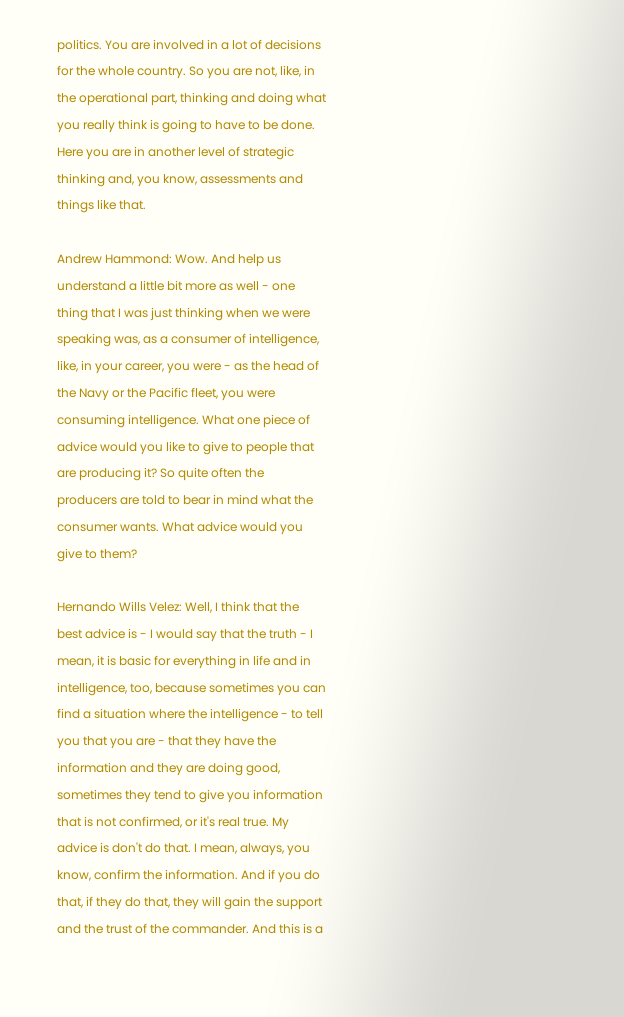politics. You are involved in a lot of decisions for the whole country. So you are not, like, in the operational part, thinking and doing what you really think is going to have to be done. Here you are in another level of strategic thinking and, you know, assessments and things like that.

Andrew Hammond: Wow. And help us understand a little bit more as well - one thing that I was just thinking when we were speaking was, as a consumer of intelligence, like, in your career, you were - as the head of the Navy or the Pacific fleet, you were consuming intelligence. What one piece of advice would you like to give to people that are producing it? So quite often the producers are told to bear in mind what the consumer wants. What advice would you give to them?

Hernando Wills Velez: Well, I think that the best advice is - I would say that the truth - I mean, it is basic for everything in life and in intelligence, too, because sometimes you can find a situation where the intelligence - to tell you that you are - that they have the information and they are doing good, sometimes they tend to give you information that is not confirmed, or it's real true. My advice is don't do that. I mean, always, you know, confirm the information. And if you do that, if they do that, they will gain the support and the trust of the commander. And this is a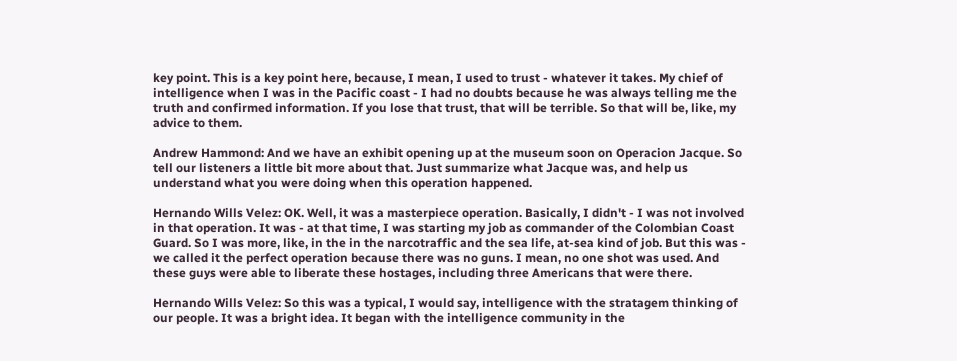key point. This is a key point here, because, I mean, I used to trust - whatever it takes. My chief of intelligence when I was in the Pacific coast - I had no doubts because he was always telling me the truth and confirmed information. If you lose that trust, that will be terrible. So that will be, like, my advice to them.

Andrew Hammond: And we have an exhibit opening up at the museum soon on Operacion Jacque. So tell our listeners a little bit more about that. Just summarize what Jacque was, and help us understand what you were doing when this operation happened.

Hernando Wills Velez: OK. Well, it was a masterpiece operation. Basically, I didn't - I was not involved in that operation. It was - at that time, I was starting my job as commander of the Colombian Coast Guard. So I was more, like, in the in the narcotraffic and the sea life, at-sea kind of job. But this was - we called it the perfect operation because there was no guns. I mean, no one shot was used. And these guys were able to liberate these hostages, including three Americans that were there.

Hernando Wills Velez: So this was a typical, I would say, intelligence with the stratagem thinking of our people. It was a bright idea. It began with the intelligence community in the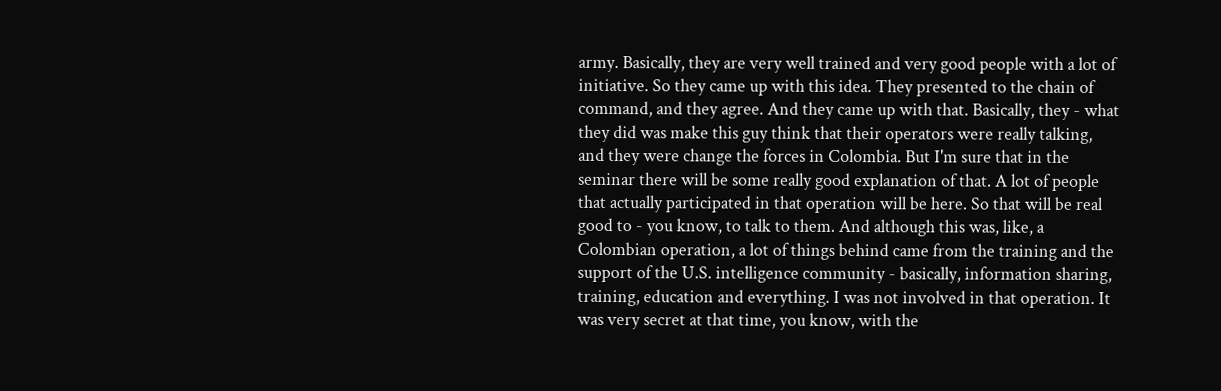army. Basically, they are very well trained and very good people with a lot of initiative. So they came up with this idea. They presented to the chain of command, and they agree. And they came up with that. Basically, they - what they did was make this guy think that their operators were really talking, and they were change the forces in Colombia. But I'm sure that in the seminar there will be some really good explanation of that. A lot of people that actually participated in that operation will be here. So that will be real good to - you know, to talk to them. And although this was, like, a Colombian operation, a lot of things behind came from the training and the support of the U.S. intelligence community - basically, information sharing, training, education and everything. I was not involved in that operation. It was very secret at that time, you know, with the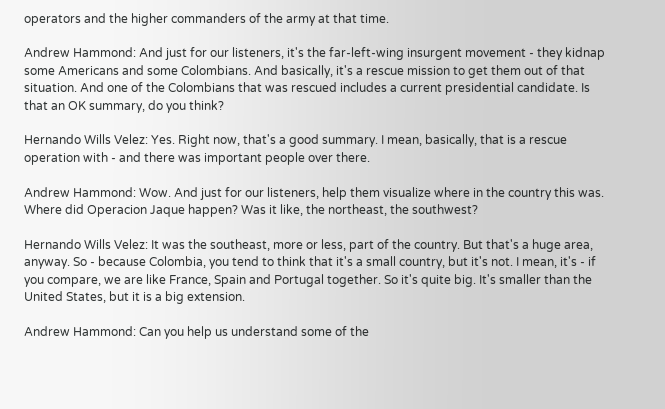operators and the higher commanders of the army at that time.

Andrew Hammond: And just for our listeners, it's the far-left-wing insurgent movement - they kidnap some Americans and some Colombians. And basically, it's a rescue mission to get them out of that situation. And one of the Colombians that was rescued includes a current presidential candidate. Is that an OK summary, do you think?

Hernando Wills Velez: Yes. Right now, that's a good summary. I mean, basically, that is a rescue operation with - and there was important people over there.

Andrew Hammond: Wow. And just for our listeners, help them visualize where in the country this was. Where did Operacion Jaque happen? Was it like, the northeast, the southwest?

Hernando Wills Velez: It was the southeast, more or less, part of the country. But that's a huge area, anyway. So - because Colombia, you tend to think that it's a small country, but it's not. I mean, it's - if you compare, we are like France, Spain and Portugal together. So it's quite big. It's smaller than the United States, but it is a big extension.

Andrew Hammond: Can you help us understand some of the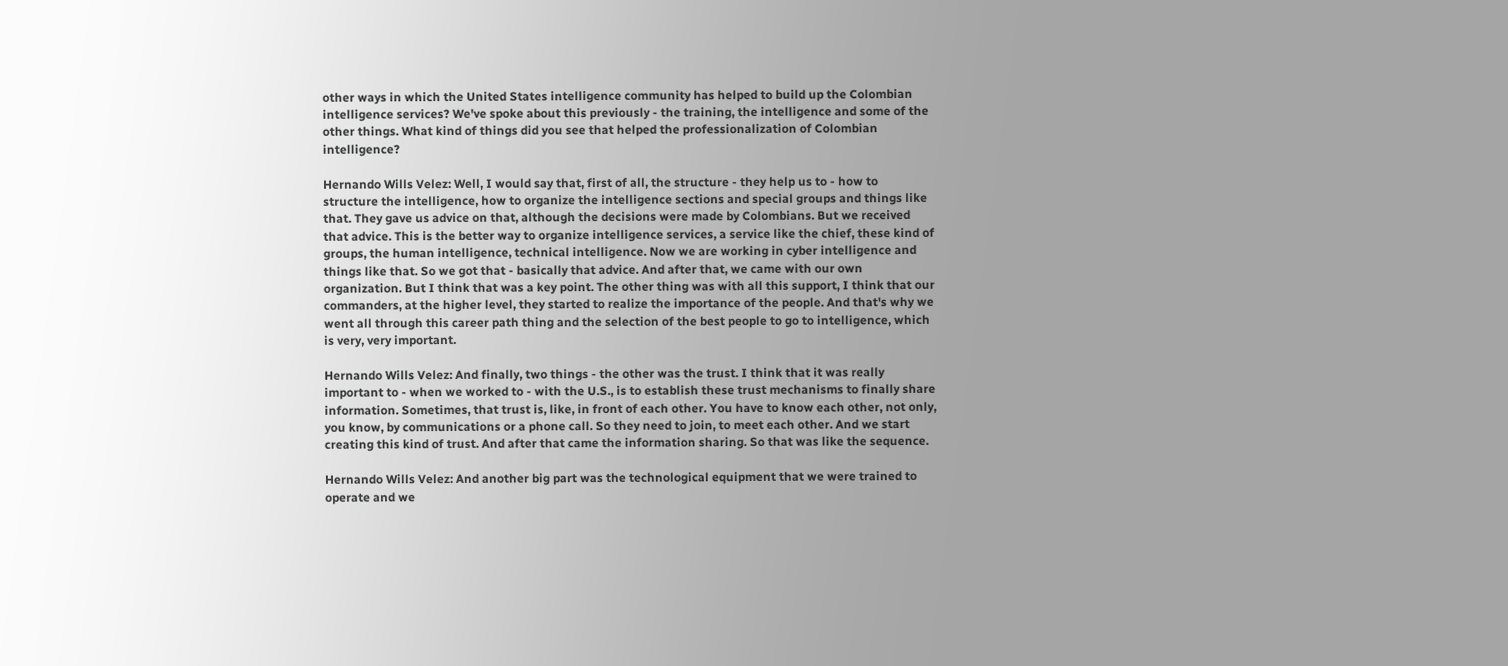other ways in which the United States intelligence community has helped to build up the Colombian intelligence services? We've spoke about this previously - the training, the intelligence and some of the other things. What kind of things did you see that helped the professionalization of Colombian intelligence?

Hernando Wills Velez: Well, I would say that, first of all, the structure - they help us to - how to structure the intelligence, how to organize the intelligence sections and special groups and things like that. They gave us advice on that, although the decisions were made by Colombians. But we received that advice. This is the better way to organize intelligence services, a service like the chief, these kind of groups, the human intelligence, technical intelligence. Now we are working in cyber intelligence and things like that. So we got that - basically that advice. And after that, we came with our own organization. But I think that was a key point. The other thing was with all this support, I think that our commanders, at the higher level, they started to realize the importance of the people. And that's why we went all through this career path thing and the selection of the best people to go to intelligence, which is very, very important.

Hernando Wills Velez: And finally, two things - the other was the trust. I think that it was really important to - when we worked to - with the U.S., is to establish these trust mechanisms to finally share information. Sometimes, that trust is, like, in front of each other. You have to know each other, not only, you know, by communications or a phone call. So they need to join, to meet each other. And we start creating this kind of trust. And after that came the information sharing. So that was like the sequence.

Hernando Wills Velez: And another big part was the technological equipment that we were trained to operate and we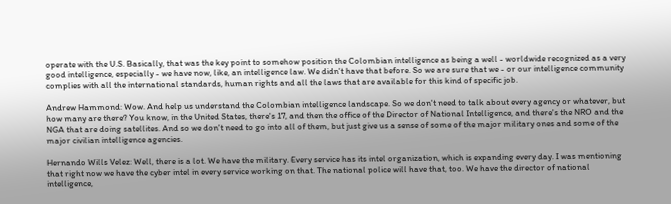operate with the U.S. Basically, that was the key point to somehow position the Colombian intelligence as being a well - worldwide recognized as a very good intelligence, especially - we have now, like, an intelligence law. We didn't have that before. So we are sure that we - or our intelligence community complies with all the international standards, human rights and all the laws that are available for this kind of specific job.

Andrew Hammond: Wow. And help us understand the Colombian intelligence landscape. So we don't need to talk about every agency or whatever, but how many are there? You know, in the United States, there's 17, and then the office of the Director of National Intelligence, and there's the NRO and the NGA that are doing satellites. And so we don't need to go into all of them, but just give us a sense of some of the major military ones and some of the major civilian intelligence agencies.

Hernando Wills Velez: Well, there is a lot. We have the military. Every service has its intel organization, which is expanding every day. I was mentioning that right now we have the cyber intel in every service working on that. The national police will have that, too. We have the director of national intelligence,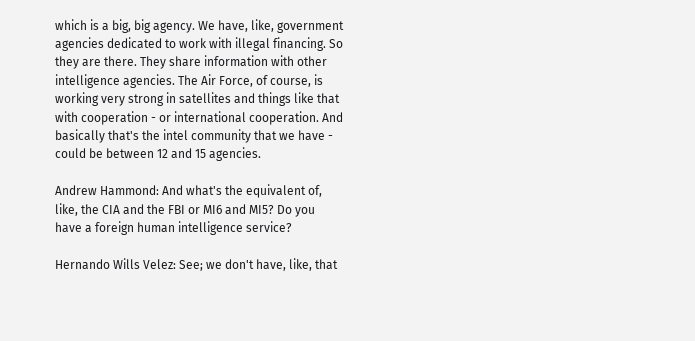which is a big, big agency. We have, like, government agencies dedicated to work with illegal financing. So they are there. They share information with other intelligence agencies. The Air Force, of course, is working very strong in satellites and things like that with cooperation - or international cooperation. And basically that's the intel community that we have - could be between 12 and 15 agencies.

Andrew Hammond: And what's the equivalent of, like, the CIA and the FBI or MI6 and MI5? Do you have a foreign human intelligence service?

Hernando Wills Velez: See; we don't have, like, that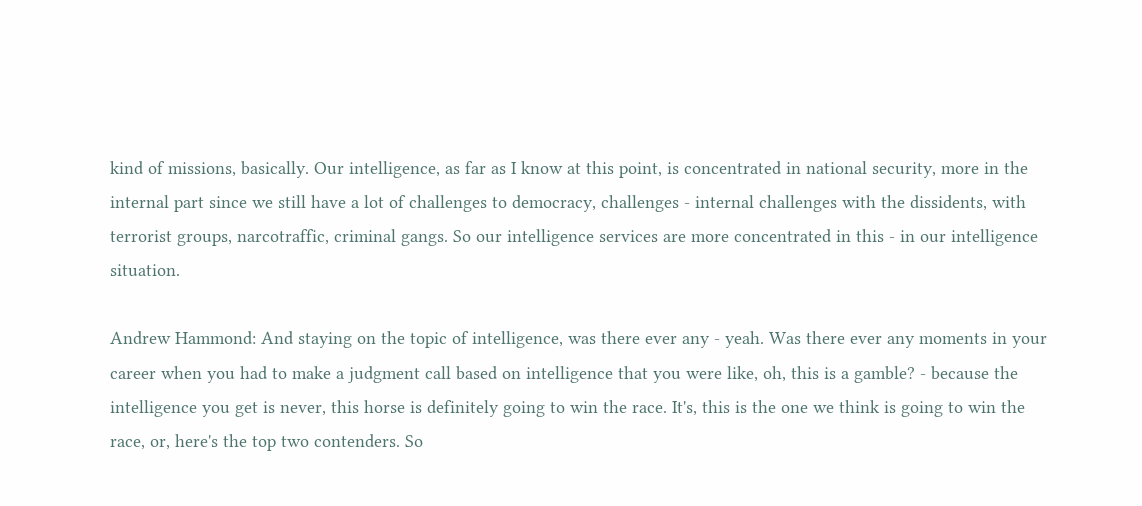kind of missions, basically. Our intelligence, as far as I know at this point, is concentrated in national security, more in the internal part since we still have a lot of challenges to democracy, challenges - internal challenges with the dissidents, with terrorist groups, narcotraffic, criminal gangs. So our intelligence services are more concentrated in this - in our intelligence situation.

Andrew Hammond: And staying on the topic of intelligence, was there ever any - yeah. Was there ever any moments in your career when you had to make a judgment call based on intelligence that you were like, oh, this is a gamble? - because the intelligence you get is never, this horse is definitely going to win the race. It's, this is the one we think is going to win the race, or, here's the top two contenders. So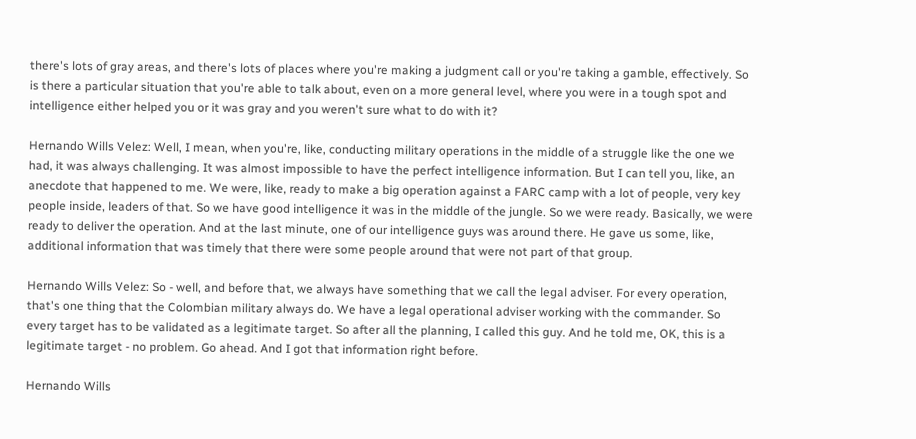there's lots of gray areas, and there's lots of places where you're making a judgment call or you're taking a gamble, effectively. So is there a particular situation that you're able to talk about, even on a more general level, where you were in a tough spot and intelligence either helped you or it was gray and you weren't sure what to do with it?

Hernando Wills Velez: Well, I mean, when you're, like, conducting military operations in the middle of a struggle like the one we had, it was always challenging. It was almost impossible to have the perfect intelligence information. But I can tell you, like, an anecdote that happened to me. We were, like, ready to make a big operation against a FARC camp with a lot of people, very key people inside, leaders of that. So we have good intelligence it was in the middle of the jungle. So we were ready. Basically, we were ready to deliver the operation. And at the last minute, one of our intelligence guys was around there. He gave us some, like, additional information that was timely that there were some people around that were not part of that group.

Hernando Wills Velez: So - well, and before that, we always have something that we call the legal adviser. For every operation, that's one thing that the Colombian military always do. We have a legal operational adviser working with the commander. So every target has to be validated as a legitimate target. So after all the planning, I called this guy. And he told me, OK, this is a legitimate target - no problem. Go ahead. And I got that information right before.

Hernando Wills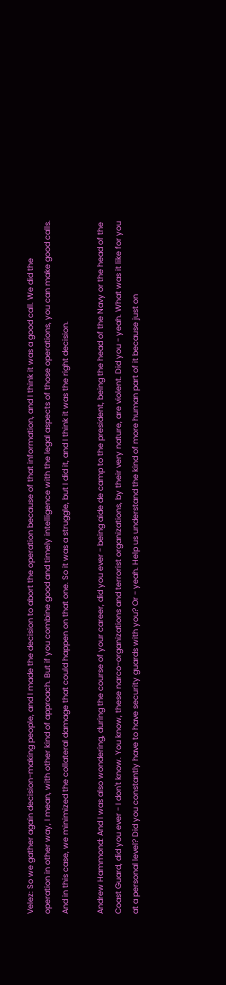Velez: So we gather again decision-making people, and I made the decision to abort the operation because of that information, and I think it was a good call. We did the operation in other way, I mean, with other kind of approach. But if you combine good and timely intelligence with the legal aspects of those operations, you can make good calls. And in this case, we minimized the collateral damage that could happen on that one. So it was a struggle, but I did it, and I think it was the right decision.

Andrew Hammond: And I was also wondering, during the course of your career, did you ever - being aide de camp to the president, being the head of the Navy or the head of the Coast Guard, did you ever - I don't know. You know, these narco-organizations and terrorist organizations, by their very nature, are violent. Did you - yeah. What was it like for you at a personal level? Did you constantly have to have security guards with you? Or - yeah. Help us understand the kind of more human part of it because just on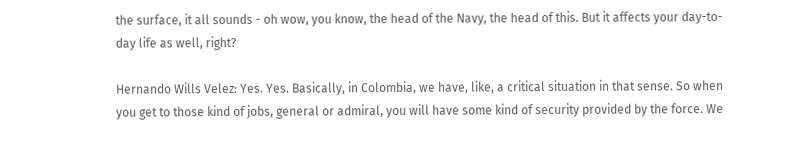the surface, it all sounds - oh wow, you know, the head of the Navy, the head of this. But it affects your day-to-day life as well, right?

Hernando Wills Velez: Yes. Yes. Basically, in Colombia, we have, like, a critical situation in that sense. So when you get to those kind of jobs, general or admiral, you will have some kind of security provided by the force. We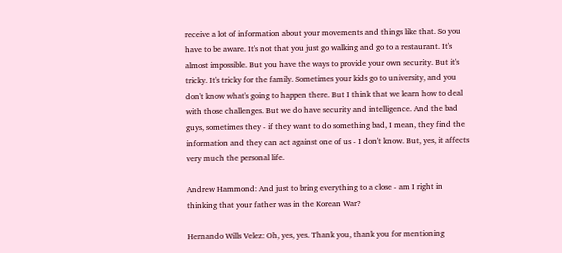receive a lot of information about your movements and things like that. So you have to be aware. It's not that you just go walking and go to a restaurant. It's almost impossible. But you have the ways to provide your own security. But it's tricky. It's tricky for the family. Sometimes your kids go to university, and you don't know what's going to happen there. But I think that we learn how to deal with those challenges. But we do have security and intelligence. And the bad guys, sometimes they - if they want to do something bad, I mean, they find the information and they can act against one of us - I don't know. But, yes, it affects very much the personal life.

Andrew Hammond: And just to bring everything to a close - am I right in thinking that your father was in the Korean War?

Hernando Wills Velez: Oh, yes, yes. Thank you, thank you for mentioning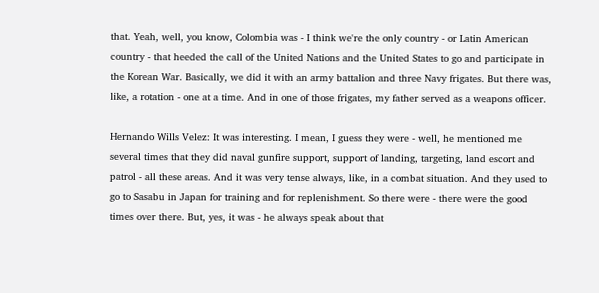that. Yeah, well, you know, Colombia was - I think we're the only country - or Latin American country - that heeded the call of the United Nations and the United States to go and participate in the Korean War. Basically, we did it with an army battalion and three Navy frigates. But there was, like, a rotation - one at a time. And in one of those frigates, my father served as a weapons officer.

Hernando Wills Velez: It was interesting. I mean, I guess they were - well, he mentioned me several times that they did naval gunfire support, support of landing, targeting, land escort and patrol - all these areas. And it was very tense always, like, in a combat situation. And they used to go to Sasabu in Japan for training and for replenishment. So there were - there were the good times over there. But, yes, it was - he always speak about that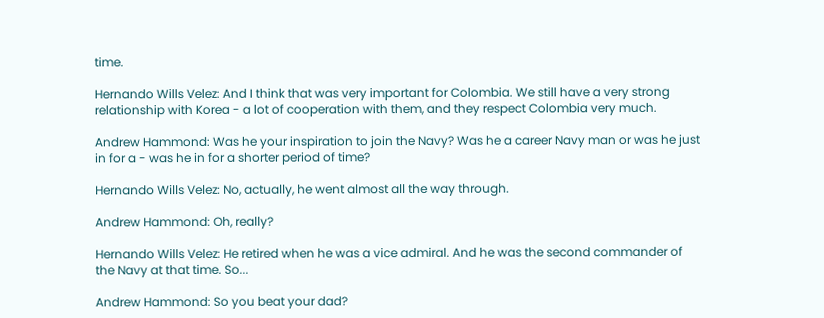time.

Hernando Wills Velez: And I think that was very important for Colombia. We still have a very strong relationship with Korea - a lot of cooperation with them, and they respect Colombia very much.

Andrew Hammond: Was he your inspiration to join the Navy? Was he a career Navy man or was he just in for a - was he in for a shorter period of time?

Hernando Wills Velez: No, actually, he went almost all the way through.

Andrew Hammond: Oh, really?

Hernando Wills Velez: He retired when he was a vice admiral. And he was the second commander of the Navy at that time. So...

Andrew Hammond: So you beat your dad?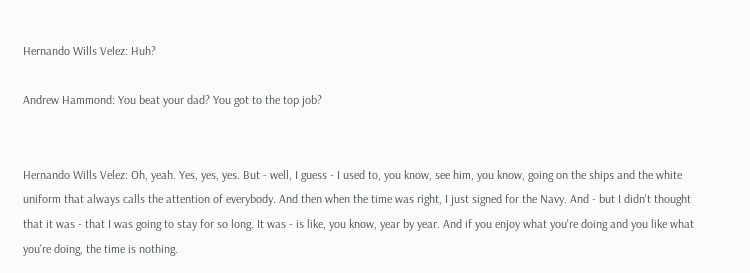Hernando Wills Velez: Huh?

Andrew Hammond: You beat your dad? You got to the top job?


Hernando Wills Velez: Oh, yeah. Yes, yes, yes. But - well, I guess - I used to, you know, see him, you know, going on the ships and the white uniform that always calls the attention of everybody. And then when the time was right, I just signed for the Navy. And - but I didn't thought that it was - that I was going to stay for so long. It was - is like, you know, year by year. And if you enjoy what you're doing and you like what you're doing, the time is nothing.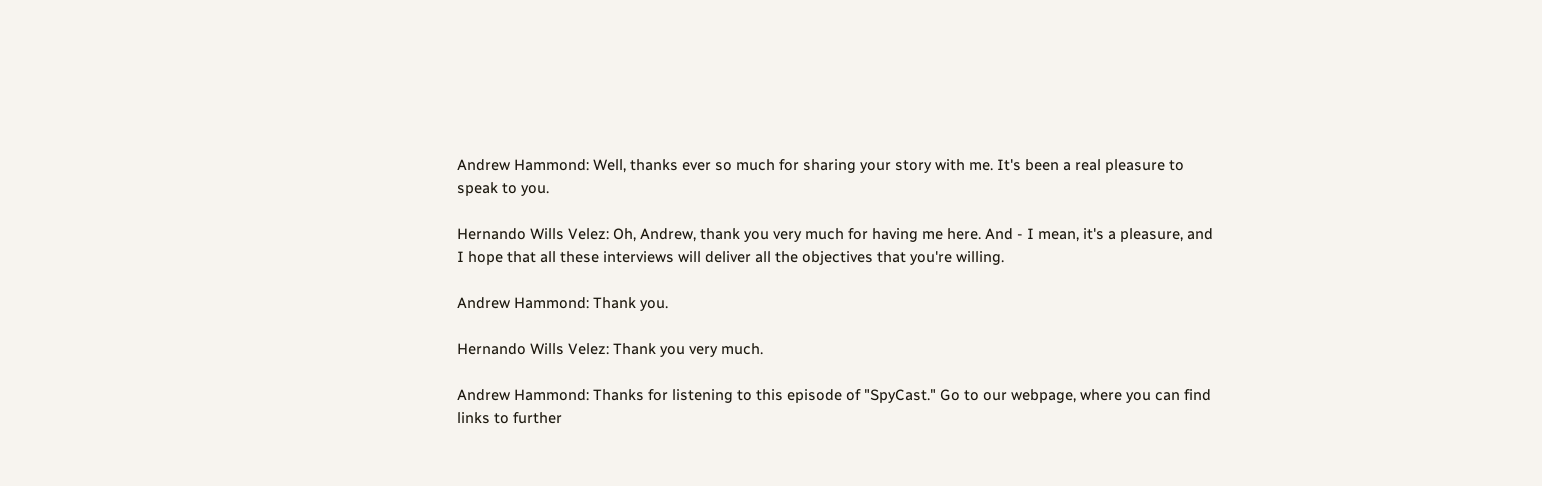Andrew Hammond: Well, thanks ever so much for sharing your story with me. It's been a real pleasure to speak to you.

Hernando Wills Velez: Oh, Andrew, thank you very much for having me here. And - I mean, it's a pleasure, and I hope that all these interviews will deliver all the objectives that you're willing.

Andrew Hammond: Thank you.

Hernando Wills Velez: Thank you very much.

Andrew Hammond: Thanks for listening to this episode of "SpyCast." Go to our webpage, where you can find links to further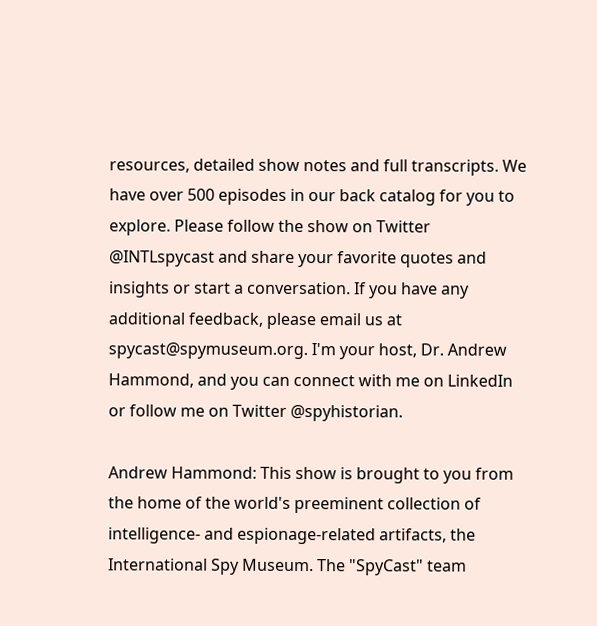resources, detailed show notes and full transcripts. We have over 500 episodes in our back catalog for you to explore. Please follow the show on Twitter @INTLspycast and share your favorite quotes and insights or start a conversation. If you have any additional feedback, please email us at spycast@spymuseum.org. I'm your host, Dr. Andrew Hammond, and you can connect with me on LinkedIn or follow me on Twitter @spyhistorian.

Andrew Hammond: This show is brought to you from the home of the world's preeminent collection of intelligence- and espionage-related artifacts, the International Spy Museum. The "SpyCast" team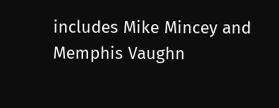includes Mike Mincey and Memphis Vaughn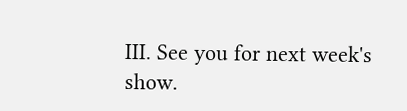III. See you for next week's show.